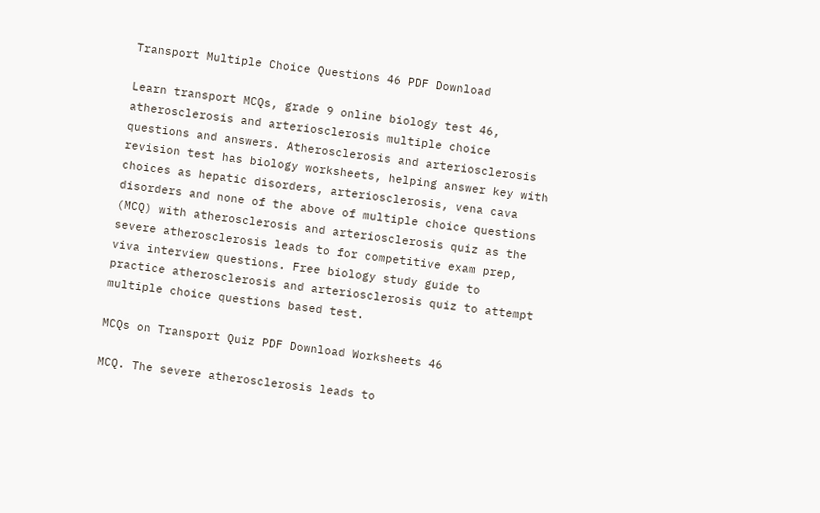Transport Multiple Choice Questions 46 PDF Download

Learn transport MCQs, grade 9 online biology test 46, atherosclerosis and arteriosclerosis multiple choice questions and answers. Atherosclerosis and arteriosclerosis revision test has biology worksheets, helping answer key with choices as hepatic disorders, arteriosclerosis, vena cava disorders and none of the above of multiple choice questions (MCQ) with atherosclerosis and arteriosclerosis quiz as the severe atherosclerosis leads to for competitive exam prep, viva interview questions. Free biology study guide to practice atherosclerosis and arteriosclerosis quiz to attempt multiple choice questions based test.

MCQs on Transport Quiz PDF Download Worksheets 46

MCQ. The severe atherosclerosis leads to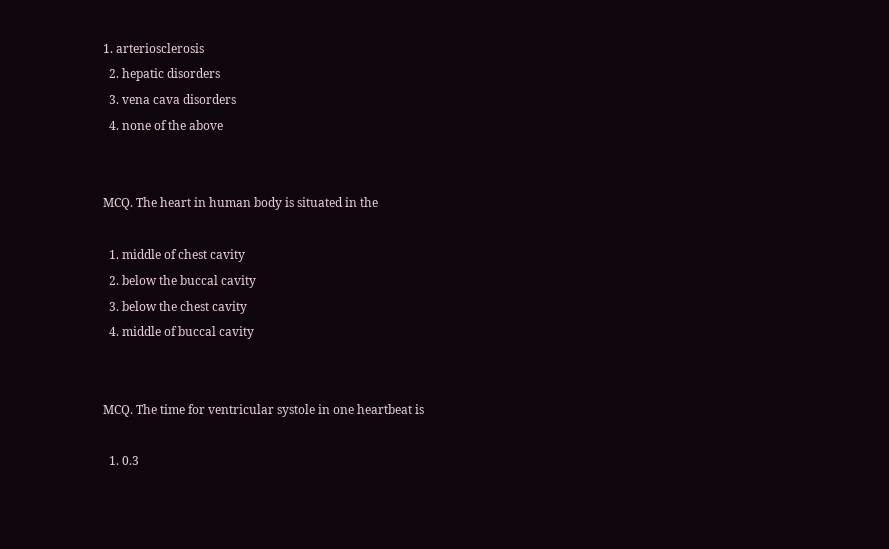1. arteriosclerosis
  2. hepatic disorders
  3. vena cava disorders
  4. none of the above


MCQ. The heart in human body is situated in the

  1. middle of chest cavity
  2. below the buccal cavity
  3. below the chest cavity
  4. middle of buccal cavity


MCQ. The time for ventricular systole in one heartbeat is

  1. 0.3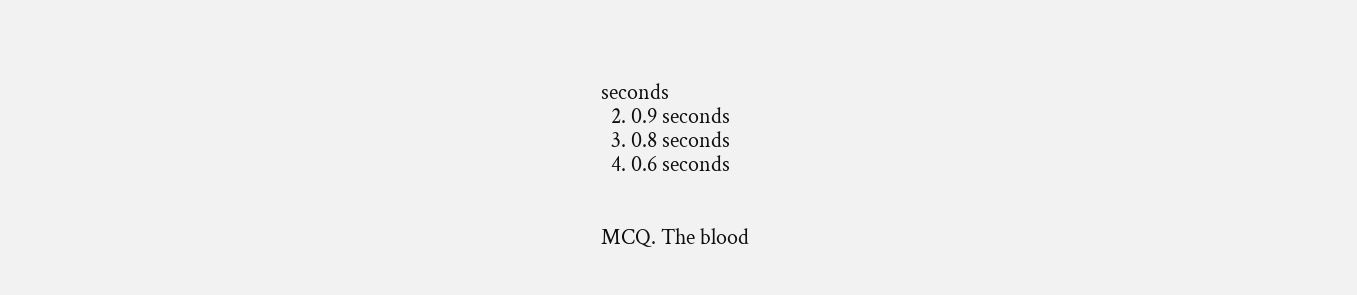seconds
  2. 0.9 seconds
  3. 0.8 seconds
  4. 0.6 seconds


MCQ. The blood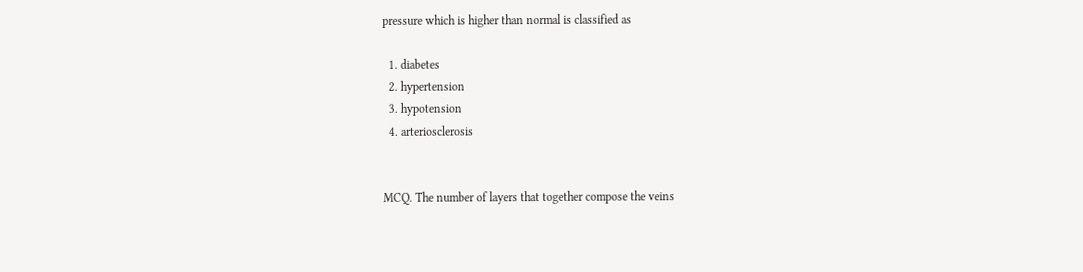pressure which is higher than normal is classified as

  1. diabetes
  2. hypertension
  3. hypotension
  4. arteriosclerosis


MCQ. The number of layers that together compose the veins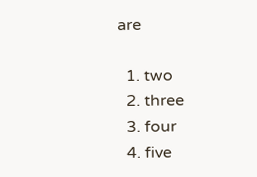are

  1. two
  2. three
  3. four
  4. five